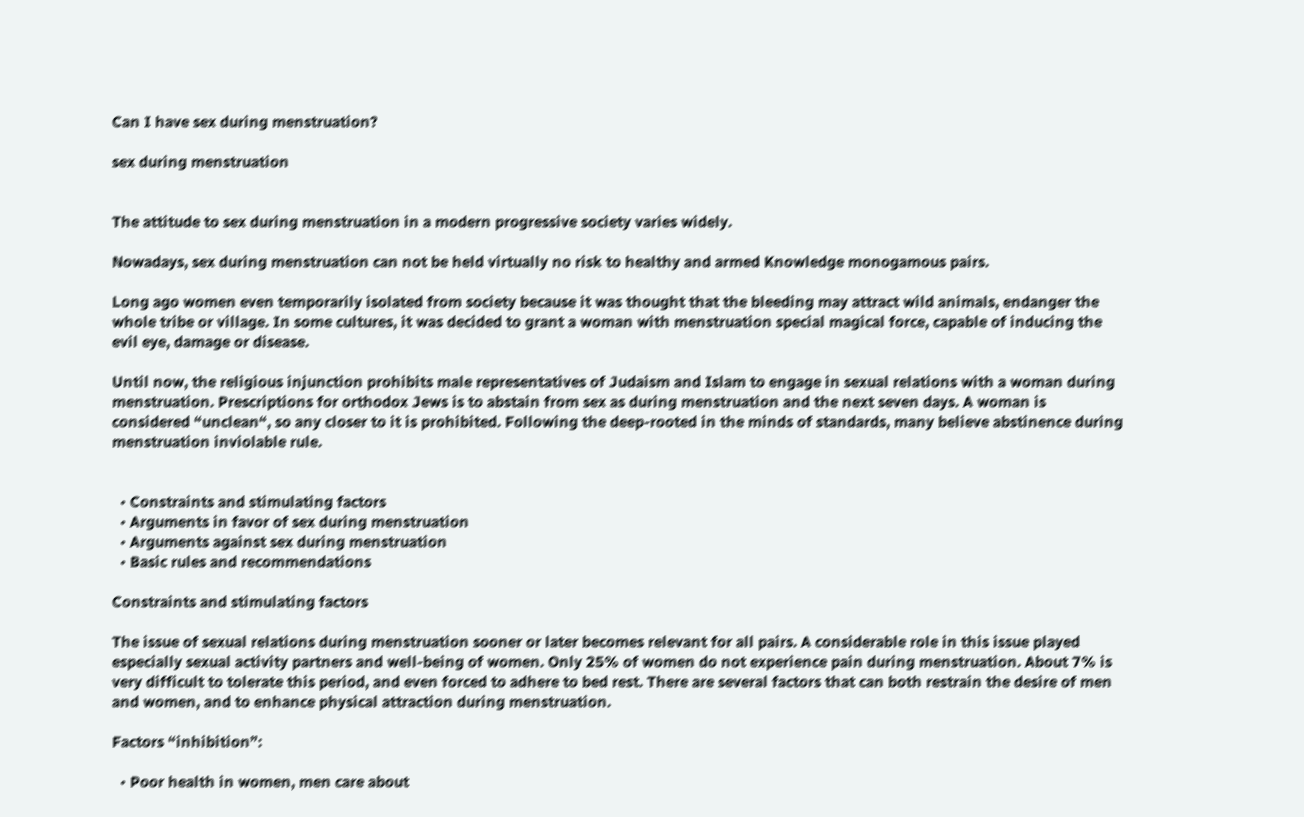Can I have sex during menstruation?

sex during menstruation


The attitude to sex during menstruation in a modern progressive society varies widely.

Nowadays, sex during menstruation can not be held virtually no risk to healthy and armed Knowledge monogamous pairs.

Long ago women even temporarily isolated from society because it was thought that the bleeding may attract wild animals, endanger the whole tribe or village. In some cultures, it was decided to grant a woman with menstruation special magical force, capable of inducing the evil eye, damage or disease.

Until now, the religious injunction prohibits male representatives of Judaism and Islam to engage in sexual relations with a woman during menstruation. Prescriptions for orthodox Jews is to abstain from sex as during menstruation and the next seven days. A woman is considered “unclean“, so any closer to it is prohibited. Following the deep-rooted in the minds of standards, many believe abstinence during menstruation inviolable rule.


  • Constraints and stimulating factors
  • Arguments in favor of sex during menstruation
  • Arguments against sex during menstruation
  • Basic rules and recommendations

Constraints and stimulating factors

The issue of sexual relations during menstruation sooner or later becomes relevant for all pairs. A considerable role in this issue played especially sexual activity partners and well-being of women. Only 25% of women do not experience pain during menstruation. About 7% is very difficult to tolerate this period, and even forced to adhere to bed rest. There are several factors that can both restrain the desire of men and women, and to enhance physical attraction during menstruation.

Factors “inhibition”:

  • Poor health in women, men care about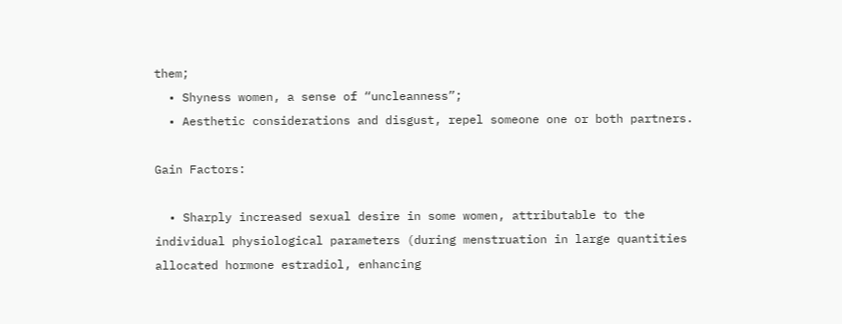them;
  • Shyness women, a sense of “uncleanness”;
  • Aesthetic considerations and disgust, repel someone one or both partners.

Gain Factors:

  • Sharply increased sexual desire in some women, attributable to the individual physiological parameters (during menstruation in large quantities allocated hormone estradiol, enhancing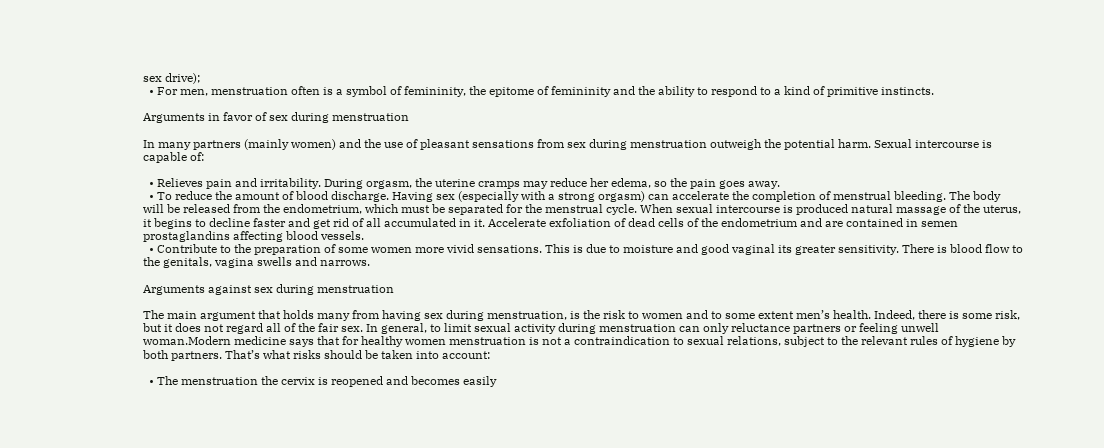sex drive);
  • For men, menstruation often is a symbol of femininity, the epitome of femininity and the ability to respond to a kind of primitive instincts.

Arguments in favor of sex during menstruation

In many partners (mainly women) and the use of pleasant sensations from sex during menstruation outweigh the potential harm. Sexual intercourse is capable of:

  • Relieves pain and irritability. During orgasm, the uterine cramps may reduce her edema, so the pain goes away.
  • To reduce the amount of blood discharge. Having sex (especially with a strong orgasm) can accelerate the completion of menstrual bleeding. The body will be released from the endometrium, which must be separated for the menstrual cycle. When sexual intercourse is produced natural massage of the uterus, it begins to decline faster and get rid of all accumulated in it. Accelerate exfoliation of dead cells of the endometrium and are contained in semen prostaglandins affecting blood vessels.
  • Contribute to the preparation of some women more vivid sensations. This is due to moisture and good vaginal its greater sensitivity. There is blood flow to the genitals, vagina swells and narrows.

Arguments against sex during menstruation

The main argument that holds many from having sex during menstruation, is the risk to women and to some extent men’s health. Indeed, there is some risk, but it does not regard all of the fair sex. In general, to limit sexual activity during menstruation can only reluctance partners or feeling unwell woman.Modern medicine says that for healthy women menstruation is not a contraindication to sexual relations, subject to the relevant rules of hygiene by both partners. That’s what risks should be taken into account:

  • The menstruation the cervix is reopened and becomes easily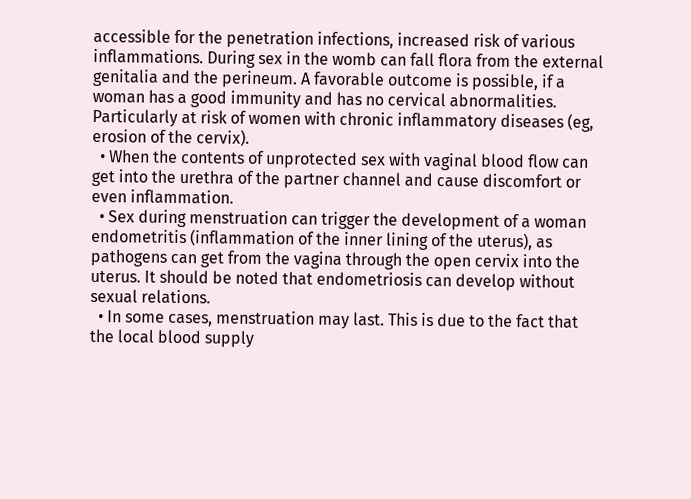accessible for the penetration infections, increased risk of various inflammations. During sex in the womb can fall flora from the external genitalia and the perineum. A favorable outcome is possible, if a woman has a good immunity and has no cervical abnormalities. Particularly at risk of women with chronic inflammatory diseases (eg, erosion of the cervix).
  • When the contents of unprotected sex with vaginal blood flow can get into the urethra of the partner channel and cause discomfort or even inflammation.
  • Sex during menstruation can trigger the development of a woman endometritis (inflammation of the inner lining of the uterus), as pathogens can get from the vagina through the open cervix into the uterus. It should be noted that endometriosis can develop without sexual relations.
  • In some cases, menstruation may last. This is due to the fact that the local blood supply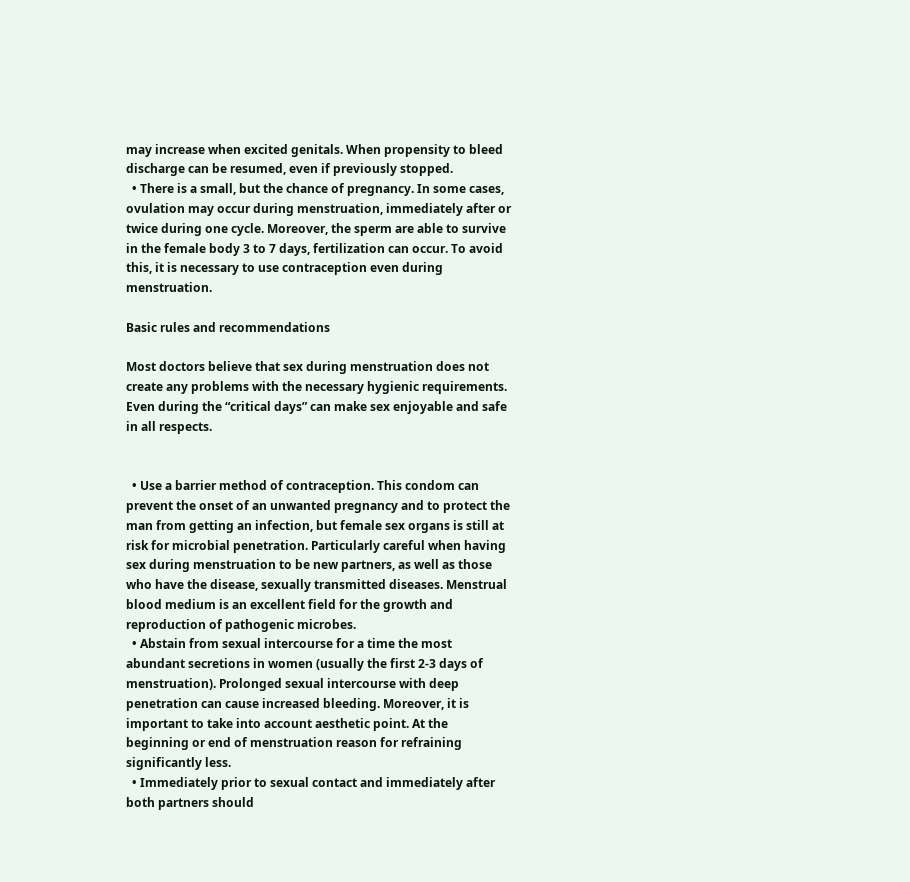may increase when excited genitals. When propensity to bleed discharge can be resumed, even if previously stopped.
  • There is a small, but the chance of pregnancy. In some cases, ovulation may occur during menstruation, immediately after or twice during one cycle. Moreover, the sperm are able to survive in the female body 3 to 7 days, fertilization can occur. To avoid this, it is necessary to use contraception even during menstruation.

Basic rules and recommendations

Most doctors believe that sex during menstruation does not create any problems with the necessary hygienic requirements. Even during the “critical days” can make sex enjoyable and safe in all respects.


  • Use a barrier method of contraception. This condom can prevent the onset of an unwanted pregnancy and to protect the man from getting an infection, but female sex organs is still at risk for microbial penetration. Particularly careful when having sex during menstruation to be new partners, as well as those who have the disease, sexually transmitted diseases. Menstrual blood medium is an excellent field for the growth and reproduction of pathogenic microbes.
  • Abstain from sexual intercourse for a time the most abundant secretions in women (usually the first 2-3 days of menstruation). Prolonged sexual intercourse with deep penetration can cause increased bleeding. Moreover, it is important to take into account aesthetic point. At the beginning or end of menstruation reason for refraining significantly less.
  • Immediately prior to sexual contact and immediately after both partners should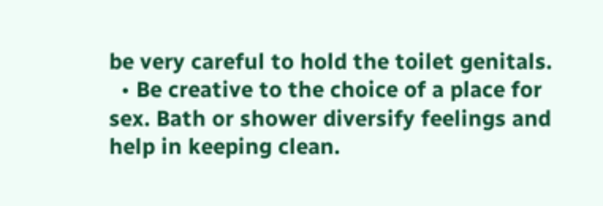be very careful to hold the toilet genitals.
  • Be creative to the choice of a place for sex. Bath or shower diversify feelings and help in keeping clean.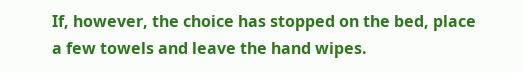If, however, the choice has stopped on the bed, place a few towels and leave the hand wipes.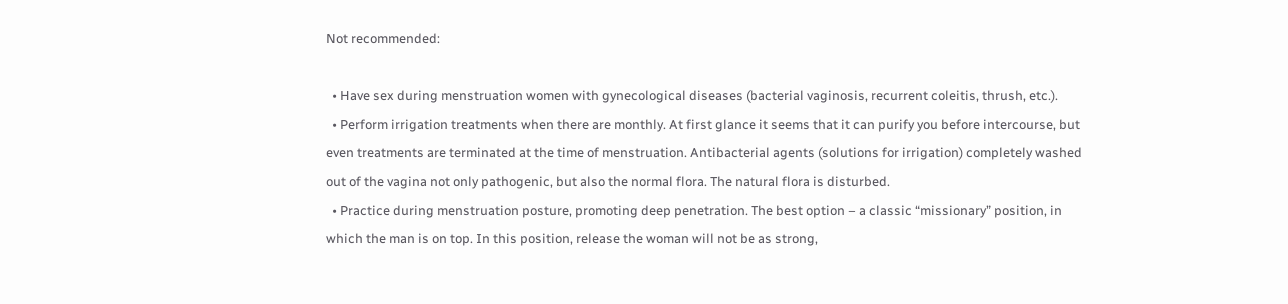Not recommended:

  • Have sex during menstruation women with gynecological diseases (bacterial vaginosis, recurrent coleitis, thrush, etc.).
  • Perform irrigation treatments when there are monthly. At first glance it seems that it can purify you before intercourse, but even treatments are terminated at the time of menstruation. Antibacterial agents (solutions for irrigation) completely washed out of the vagina not only pathogenic, but also the normal flora. The natural flora is disturbed.
  • Practice during menstruation posture, promoting deep penetration. The best option – a classic “missionary” position, in which the man is on top. In this position, release the woman will not be as strong,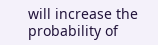will increase the probability of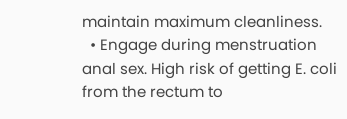maintain maximum cleanliness.
  • Engage during menstruation anal sex. High risk of getting E. coli from the rectum to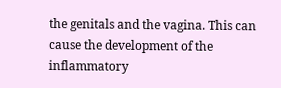the genitals and the vagina. This can cause the development of the inflammatory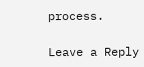process.

Leave a Reply